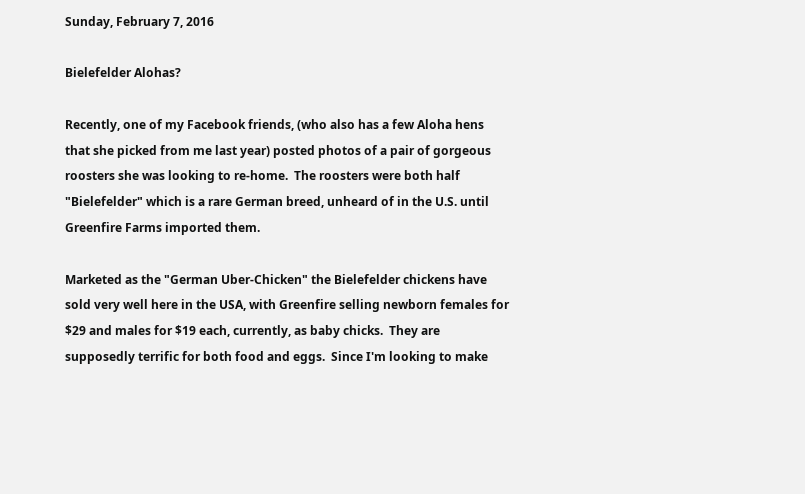Sunday, February 7, 2016

Bielefelder Alohas?

Recently, one of my Facebook friends, (who also has a few Aloha hens that she picked from me last year) posted photos of a pair of gorgeous roosters she was looking to re-home.  The roosters were both half "Bielefelder" which is a rare German breed, unheard of in the U.S. until Greenfire Farms imported them.

Marketed as the "German Uber-Chicken" the Bielefelder chickens have sold very well here in the USA, with Greenfire selling newborn females for $29 and males for $19 each, currently, as baby chicks.  They are supposedly terrific for both food and eggs.  Since I'm looking to make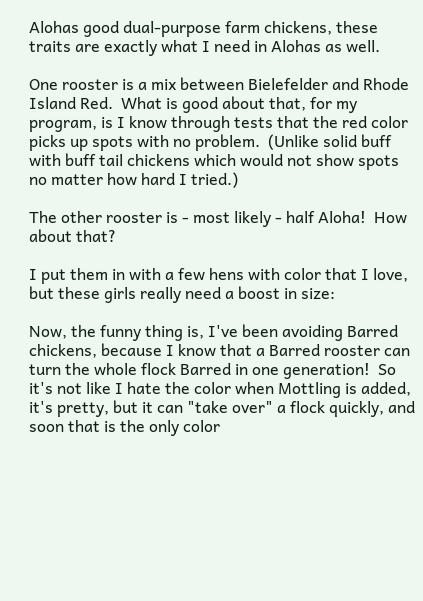Alohas good dual-purpose farm chickens, these traits are exactly what I need in Alohas as well.

One rooster is a mix between Bielefelder and Rhode Island Red.  What is good about that, for my program, is I know through tests that the red color picks up spots with no problem.  (Unlike solid buff with buff tail chickens which would not show spots no matter how hard I tried.)

The other rooster is - most likely - half Aloha!  How about that?

I put them in with a few hens with color that I love, but these girls really need a boost in size:

Now, the funny thing is, I've been avoiding Barred chickens, because I know that a Barred rooster can turn the whole flock Barred in one generation!  So it's not like I hate the color when Mottling is added, it's pretty, but it can "take over" a flock quickly, and soon that is the only color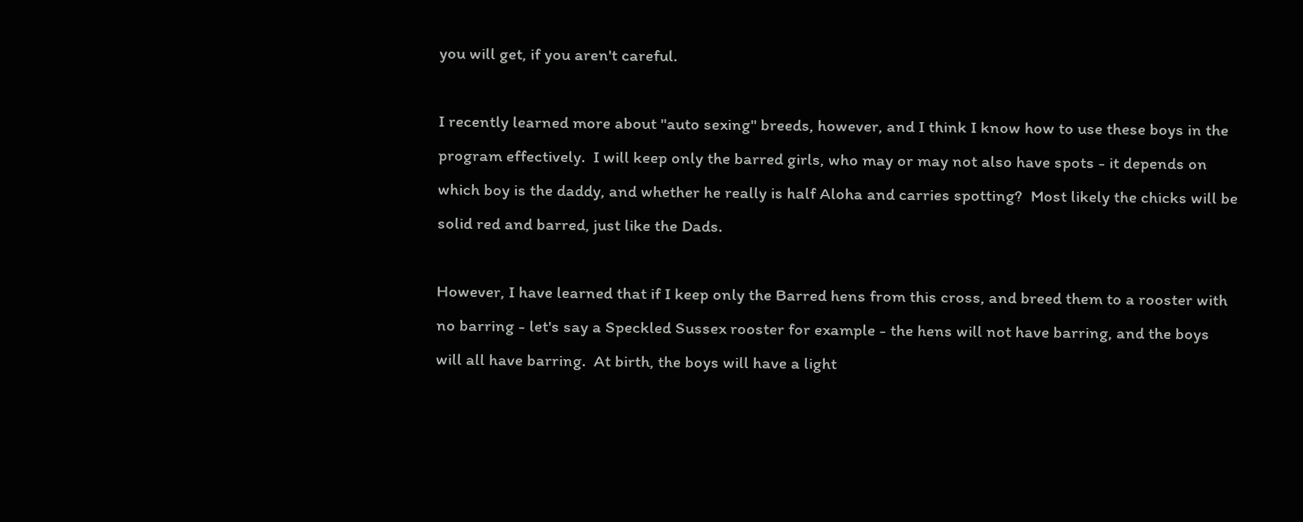you will get, if you aren't careful.

I recently learned more about "auto sexing" breeds, however, and I think I know how to use these boys in the program effectively.  I will keep only the barred girls, who may or may not also have spots - it depends on which boy is the daddy, and whether he really is half Aloha and carries spotting?  Most likely the chicks will be solid red and barred, just like the Dads.

However, I have learned that if I keep only the Barred hens from this cross, and breed them to a rooster with no barring - let's say a Speckled Sussex rooster for example - the hens will not have barring, and the boys will all have barring.  At birth, the boys will have a light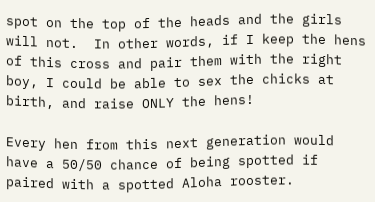spot on the top of the heads and the girls will not.  In other words, if I keep the hens of this cross and pair them with the right boy, I could be able to sex the chicks at birth, and raise ONLY the hens!

Every hen from this next generation would have a 50/50 chance of being spotted if paired with a spotted Aloha rooster.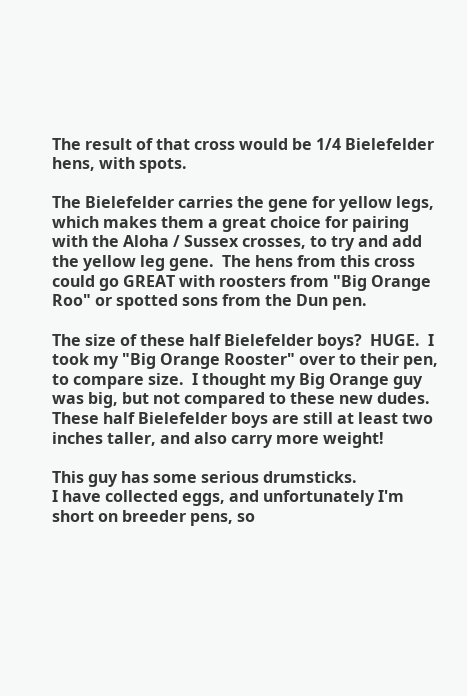The result of that cross would be 1/4 Bielefelder hens, with spots.

The Bielefelder carries the gene for yellow legs, which makes them a great choice for pairing with the Aloha / Sussex crosses, to try and add the yellow leg gene.  The hens from this cross could go GREAT with roosters from "Big Orange Roo" or spotted sons from the Dun pen.

The size of these half Bielefelder boys?  HUGE.  I took my "Big Orange Rooster" over to their pen, to compare size.  I thought my Big Orange guy was big, but not compared to these new dudes.  These half Bielefelder boys are still at least two inches taller, and also carry more weight!

This guy has some serious drumsticks.
I have collected eggs, and unfortunately I'm short on breeder pens, so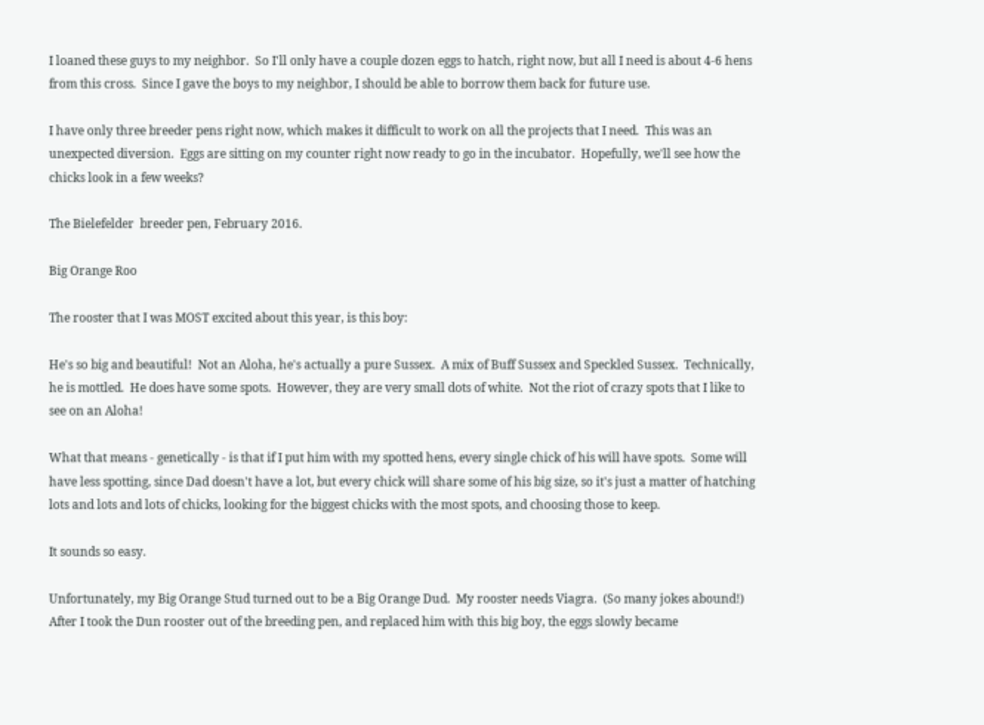I loaned these guys to my neighbor.  So I'll only have a couple dozen eggs to hatch, right now, but all I need is about 4-6 hens from this cross.  Since I gave the boys to my neighbor, I should be able to borrow them back for future use.

I have only three breeder pens right now, which makes it difficult to work on all the projects that I need.  This was an unexpected diversion.  Eggs are sitting on my counter right now ready to go in the incubator.  Hopefully, we'll see how the chicks look in a few weeks?

The Bielefelder  breeder pen, February 2016.

Big Orange Roo

The rooster that I was MOST excited about this year, is this boy:

He's so big and beautiful!  Not an Aloha, he's actually a pure Sussex.  A mix of Buff Sussex and Speckled Sussex.  Technically, he is mottled.  He does have some spots.  However, they are very small dots of white.  Not the riot of crazy spots that I like to see on an Aloha!

What that means - genetically - is that if I put him with my spotted hens, every single chick of his will have spots.  Some will have less spotting, since Dad doesn't have a lot, but every chick will share some of his big size, so it's just a matter of hatching lots and lots and lots of chicks, looking for the biggest chicks with the most spots, and choosing those to keep.

It sounds so easy.

Unfortunately, my Big Orange Stud turned out to be a Big Orange Dud.  My rooster needs Viagra.  (So many jokes abound!)  After I took the Dun rooster out of the breeding pen, and replaced him with this big boy, the eggs slowly became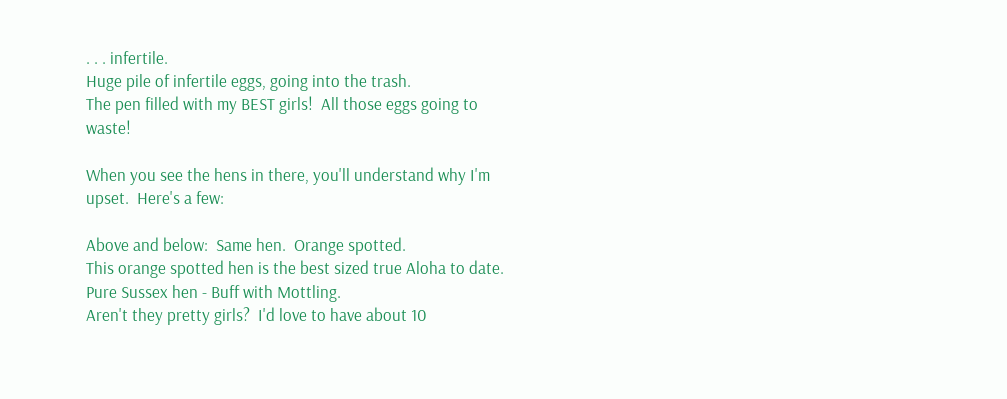. . . infertile.
Huge pile of infertile eggs, going into the trash.
The pen filled with my BEST girls!  All those eggs going to waste!

When you see the hens in there, you'll understand why I'm upset.  Here's a few:

Above and below:  Same hen.  Orange spotted.
This orange spotted hen is the best sized true Aloha to date.
Pure Sussex hen - Buff with Mottling.
Aren't they pretty girls?  I'd love to have about 10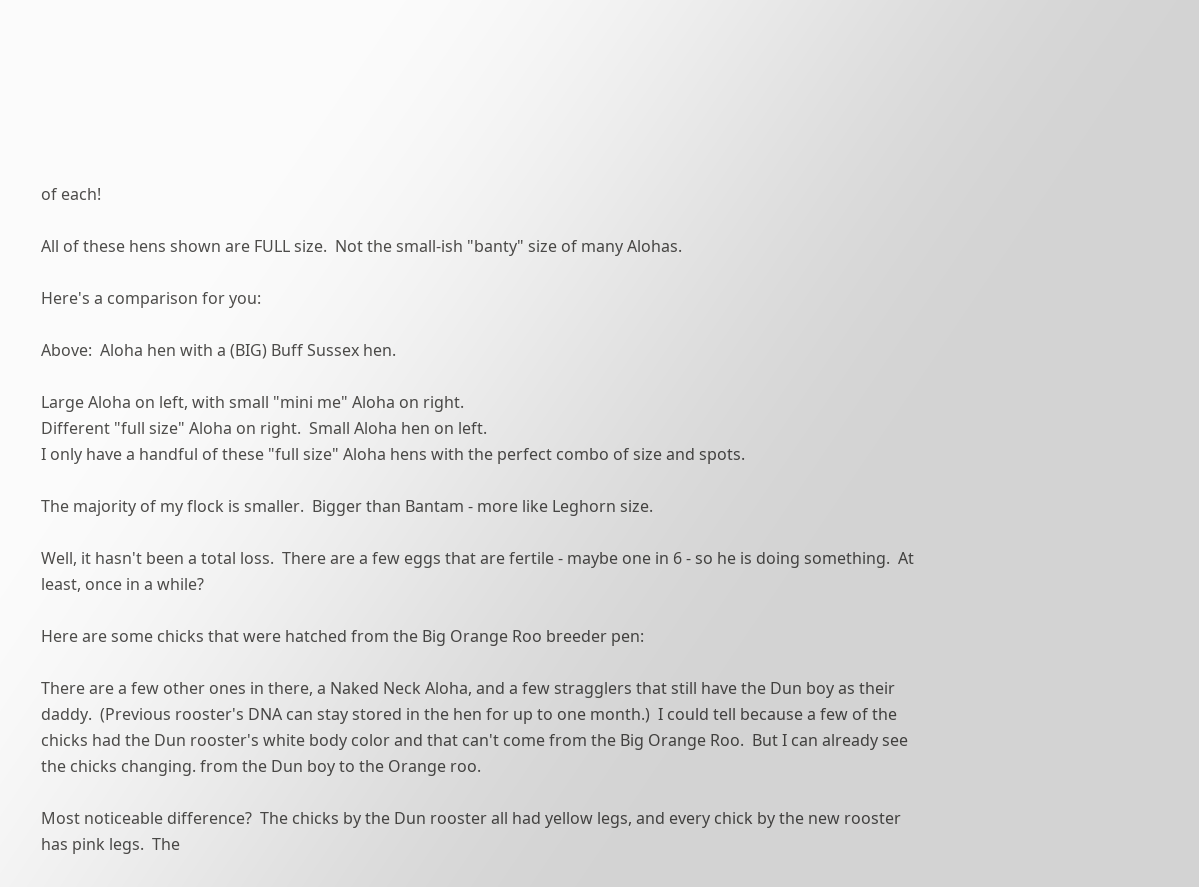of each!

All of these hens shown are FULL size.  Not the small-ish "banty" size of many Alohas.

Here's a comparison for you:

Above:  Aloha hen with a (BIG) Buff Sussex hen.

Large Aloha on left, with small "mini me" Aloha on right.
Different "full size" Aloha on right.  Small Aloha hen on left.
I only have a handful of these "full size" Aloha hens with the perfect combo of size and spots.

The majority of my flock is smaller.  Bigger than Bantam - more like Leghorn size.

Well, it hasn't been a total loss.  There are a few eggs that are fertile - maybe one in 6 - so he is doing something.  At least, once in a while?

Here are some chicks that were hatched from the Big Orange Roo breeder pen:

There are a few other ones in there, a Naked Neck Aloha, and a few stragglers that still have the Dun boy as their daddy.  (Previous rooster's DNA can stay stored in the hen for up to one month.)  I could tell because a few of the chicks had the Dun rooster's white body color and that can't come from the Big Orange Roo.  But I can already see the chicks changing. from the Dun boy to the Orange roo.

Most noticeable difference?  The chicks by the Dun rooster all had yellow legs, and every chick by the new rooster has pink legs.  The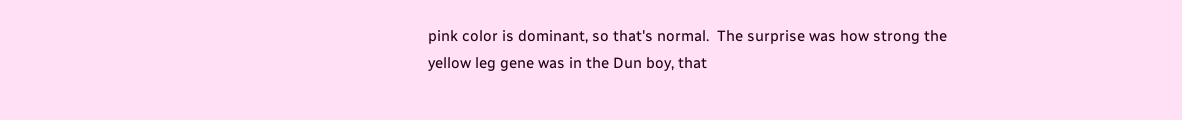pink color is dominant, so that's normal.  The surprise was how strong the yellow leg gene was in the Dun boy, that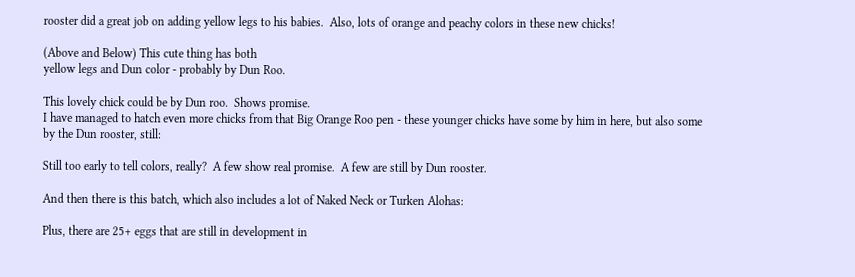rooster did a great job on adding yellow legs to his babies.  Also, lots of orange and peachy colors in these new chicks!

(Above and Below) This cute thing has both
yellow legs and Dun color - probably by Dun Roo.

This lovely chick could be by Dun roo.  Shows promise.
I have managed to hatch even more chicks from that Big Orange Roo pen - these younger chicks have some by him in here, but also some by the Dun rooster, still:

Still too early to tell colors, really?  A few show real promise.  A few are still by Dun rooster.

And then there is this batch, which also includes a lot of Naked Neck or Turken Alohas:

Plus, there are 25+ eggs that are still in development in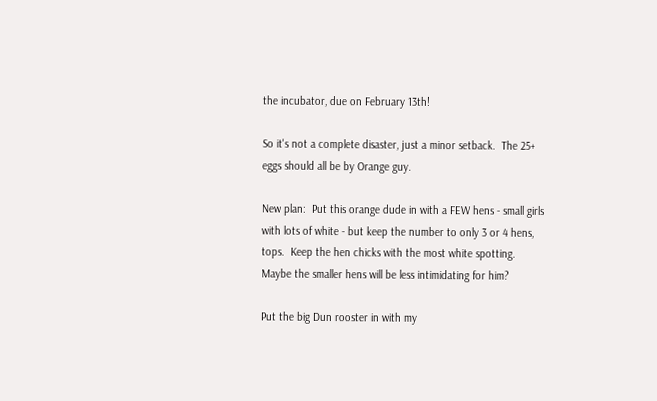the incubator, due on February 13th!

So it's not a complete disaster, just a minor setback.  The 25+ eggs should all be by Orange guy.

New plan:  Put this orange dude in with a FEW hens - small girls with lots of white - but keep the number to only 3 or 4 hens, tops.  Keep the hen chicks with the most white spotting.  Maybe the smaller hens will be less intimidating for him?

Put the big Dun rooster in with my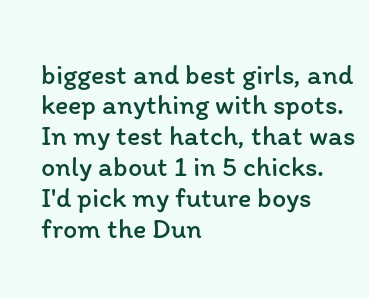biggest and best girls, and keep anything with spots.  In my test hatch, that was only about 1 in 5 chicks.  I'd pick my future boys from the Dun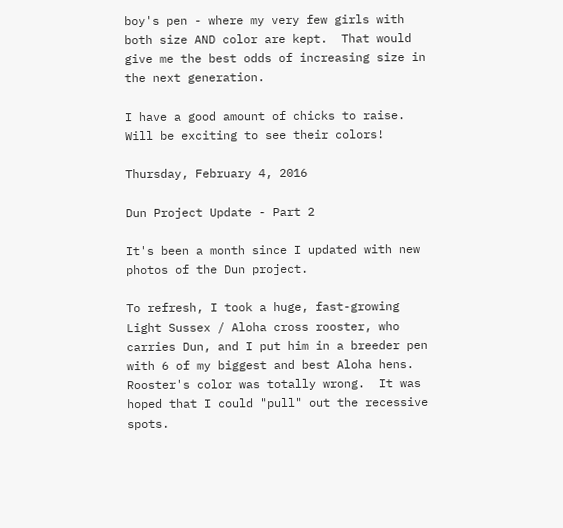boy's pen - where my very few girls with both size AND color are kept.  That would give me the best odds of increasing size in the next generation.

I have a good amount of chicks to raise.  Will be exciting to see their colors!

Thursday, February 4, 2016

Dun Project Update - Part 2

It's been a month since I updated with new photos of the Dun project.

To refresh, I took a huge, fast-growing Light Sussex / Aloha cross rooster, who carries Dun, and I put him in a breeder pen with 6 of my biggest and best Aloha hens.  Rooster's color was totally wrong.  It was hoped that I could "pull" out the recessive spots.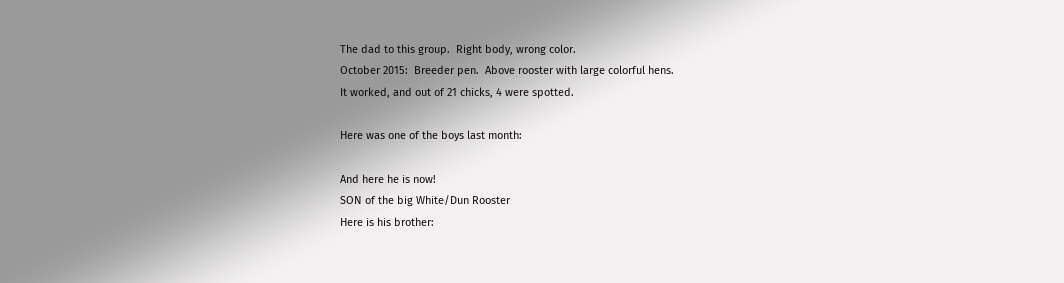The dad to this group.  Right body, wrong color.
October 2015:  Breeder pen.  Above rooster with large colorful hens.
It worked, and out of 21 chicks, 4 were spotted.

Here was one of the boys last month:

And here he is now!
SON of the big White/Dun Rooster
Here is his brother: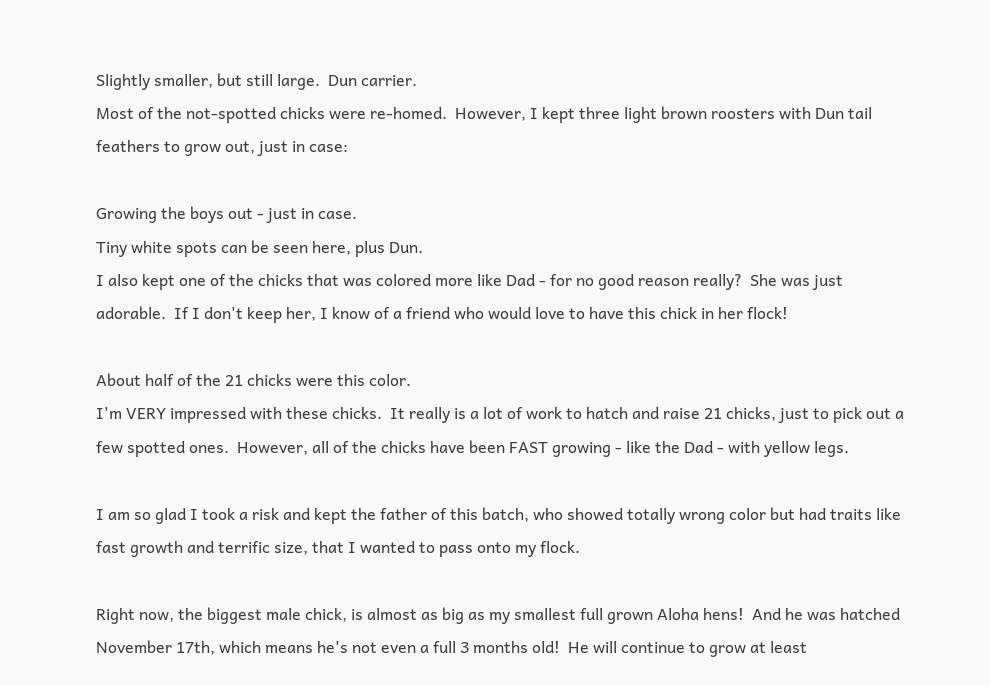Slightly smaller, but still large.  Dun carrier.
Most of the not-spotted chicks were re-homed.  However, I kept three light brown roosters with Dun tail feathers to grow out, just in case:

Growing the boys out - just in case.
Tiny white spots can be seen here, plus Dun.
I also kept one of the chicks that was colored more like Dad - for no good reason really?  She was just adorable.  If I don't keep her, I know of a friend who would love to have this chick in her flock!

About half of the 21 chicks were this color.
I'm VERY impressed with these chicks.  It really is a lot of work to hatch and raise 21 chicks, just to pick out a few spotted ones.  However, all of the chicks have been FAST growing - like the Dad - with yellow legs.

I am so glad I took a risk and kept the father of this batch, who showed totally wrong color but had traits like fast growth and terrific size, that I wanted to pass onto my flock.

Right now, the biggest male chick, is almost as big as my smallest full grown Aloha hens!  And he was hatched November 17th, which means he's not even a full 3 months old!  He will continue to grow at least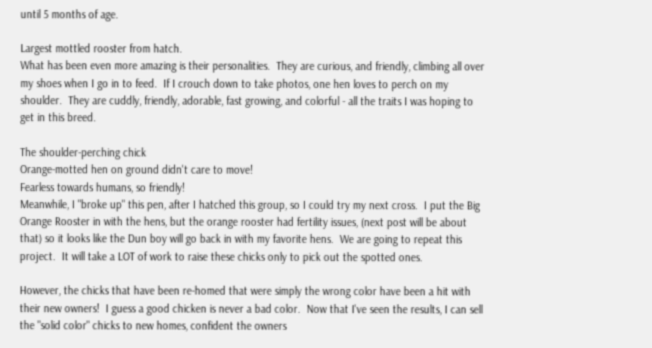until 5 months of age.

Largest mottled rooster from hatch.
What has been even more amazing is their personalities.  They are curious, and friendly, climbing all over my shoes when I go in to feed.  If I crouch down to take photos, one hen loves to perch on my shoulder.  They are cuddly, friendly, adorable, fast growing, and colorful - all the traits I was hoping to get in this breed.

The shoulder-perching chick
Orange-motted hen on ground didn't care to move!
Fearless towards humans, so friendly!
Meanwhile, I "broke up" this pen, after I hatched this group, so I could try my next cross.  I put the Big Orange Rooster in with the hens, but the orange rooster had fertility issues, (next post will be about that) so it looks like the Dun boy will go back in with my favorite hens.  We are going to repeat this project.  It will take a LOT of work to raise these chicks only to pick out the spotted ones.

However, the chicks that have been re-homed that were simply the wrong color have been a hit with their new owners!  I guess a good chicken is never a bad color.  Now that I've seen the results, I can sell the "solid color" chicks to new homes, confident the owners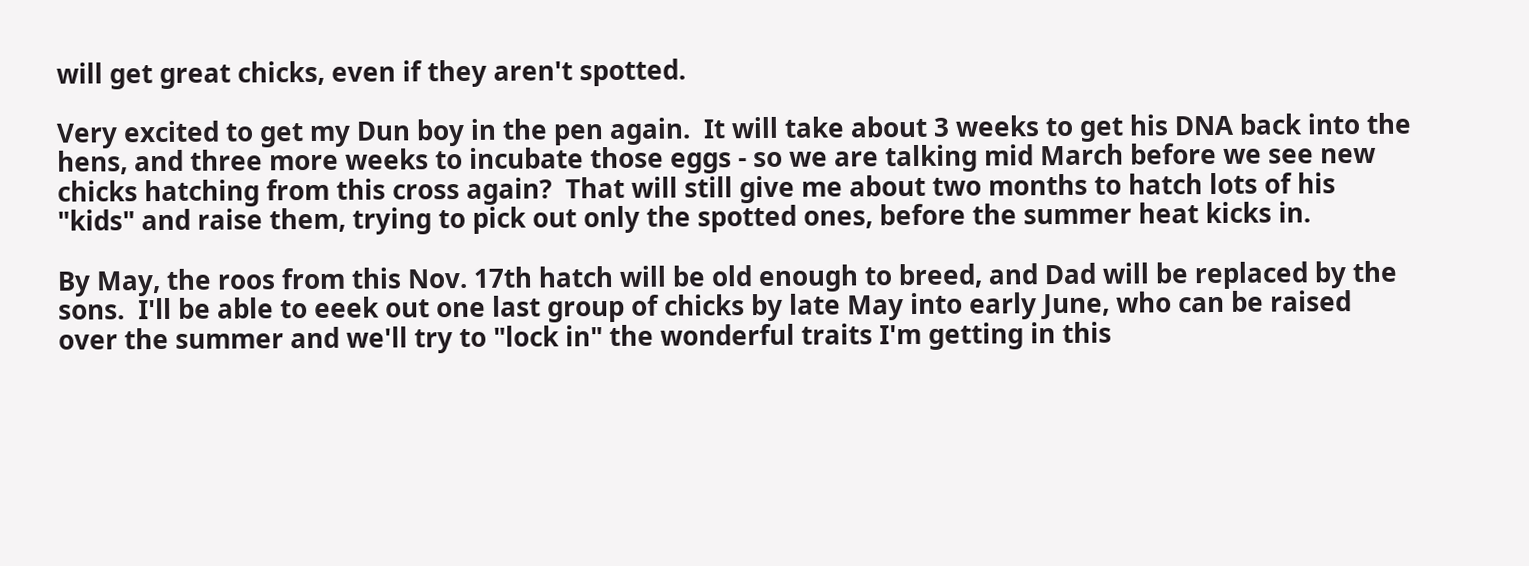will get great chicks, even if they aren't spotted.

Very excited to get my Dun boy in the pen again.  It will take about 3 weeks to get his DNA back into the hens, and three more weeks to incubate those eggs - so we are talking mid March before we see new chicks hatching from this cross again?  That will still give me about two months to hatch lots of his "kids" and raise them, trying to pick out only the spotted ones, before the summer heat kicks in.

By May, the roos from this Nov. 17th hatch will be old enough to breed, and Dad will be replaced by the sons.  I'll be able to eeek out one last group of chicks by late May into early June, who can be raised over the summer and we'll try to "lock in" the wonderful traits I'm getting in this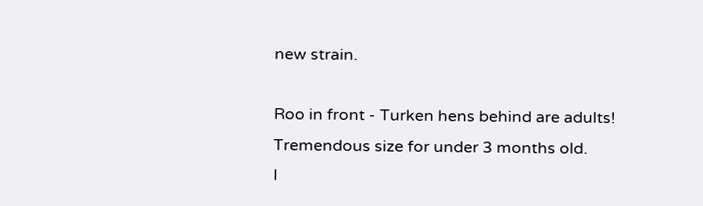new strain.

Roo in front - Turken hens behind are adults!
Tremendous size for under 3 months old.
I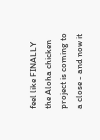feel like FINALLY the Aloha chicken project is coming to a close - and now it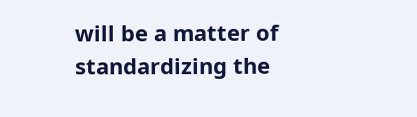will be a matter of standardizing the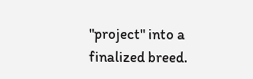"project" into a finalized breed.